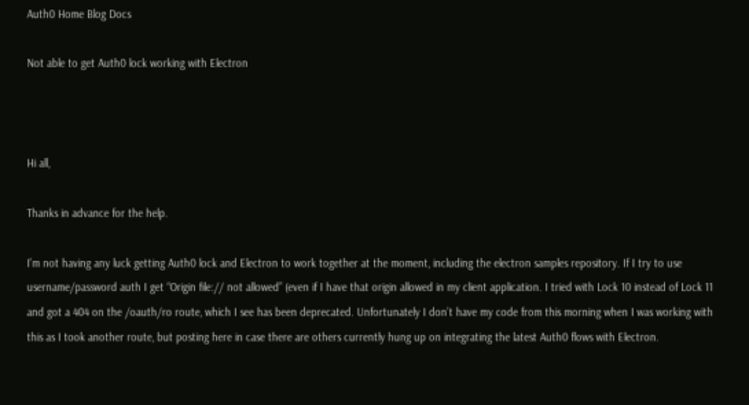Auth0 Home Blog Docs

Not able to get Auth0 lock working with Electron



Hi all,

Thanks in advance for the help.

I’m not having any luck getting Auth0 lock and Electron to work together at the moment, including the electron samples repository. If I try to use username/password auth I get “Origin file:// not allowed” (even if I have that origin allowed in my client application. I tried with Lock 10 instead of Lock 11 and got a 404 on the /oauth/ro route, which I see has been deprecated. Unfortunately I don’t have my code from this morning when I was working with this as I took another route, but posting here in case there are others currently hung up on integrating the latest Auth0 flows with Electron.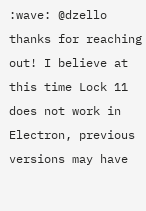:wave: @dzello thanks for reaching out! I believe at this time Lock 11 does not work in Electron, previous versions may have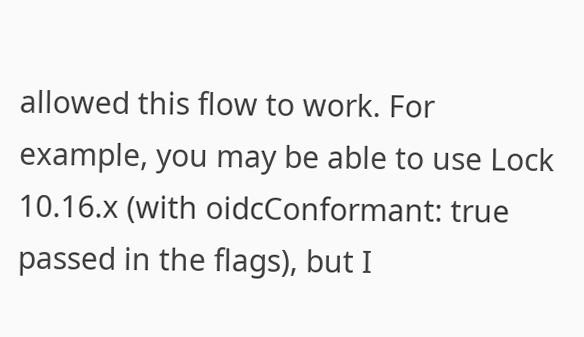allowed this flow to work. For example, you may be able to use Lock 10.16.x (with oidcConformant: true passed in the flags), but I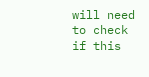will need to check if this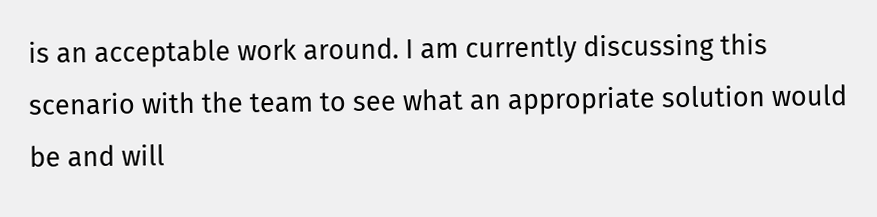is an acceptable work around. I am currently discussing this scenario with the team to see what an appropriate solution would be and will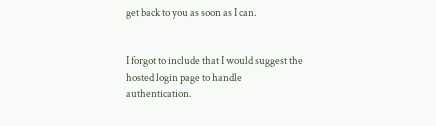get back to you as soon as I can.


I forgot to include that I would suggest the hosted login page to handle authentication.